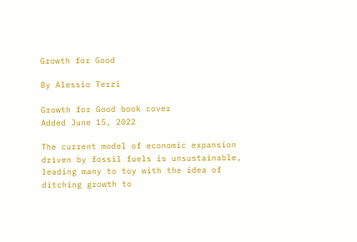Growth for Good

By Alessio Terzi

Growth for Good book cover
Added June 15, 2022

The current model of economic expansion driven by fossil fuels is unsustainable, leading many to toy with the idea of ditching growth to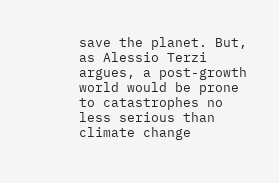save the planet. But, as Alessio Terzi argues, a post-growth world would be prone to catastrophes no less serious than climate change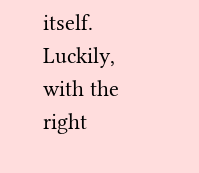itself. Luckily, with the right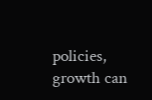policies, growth can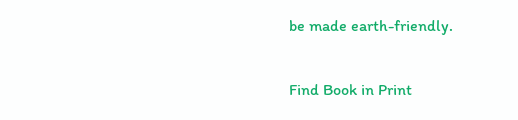be made earth-friendly.

Find Book in Print